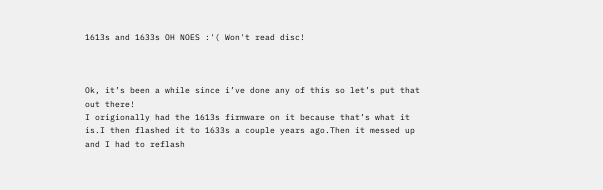1613s and 1633s OH NOES :'( Won't read disc!



Ok, it’s been a while since i’ve done any of this so let’s put that out there!
I origionally had the 1613s firmware on it because that’s what it is.I then flashed it to 1633s a couple years ago.Then it messed up and I had to reflash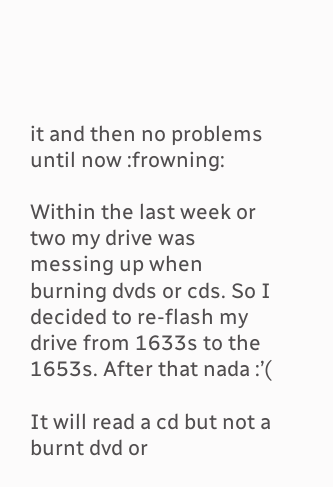it and then no problems until now :frowning:

Within the last week or two my drive was messing up when burning dvds or cds. So I decided to re-flash my drive from 1633s to the 1653s. After that nada :’(

It will read a cd but not a burnt dvd or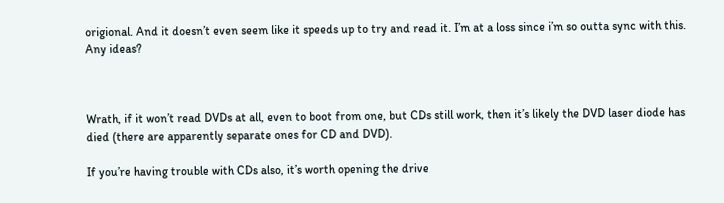origional. And it doesn’t even seem like it speeds up to try and read it. I’m at a loss since i’m so outta sync with this. Any ideas?



Wrath, if it won’t read DVDs at all, even to boot from one, but CDs still work, then it’s likely the DVD laser diode has died (there are apparently separate ones for CD and DVD).

If you’re having trouble with CDs also, it’s worth opening the drive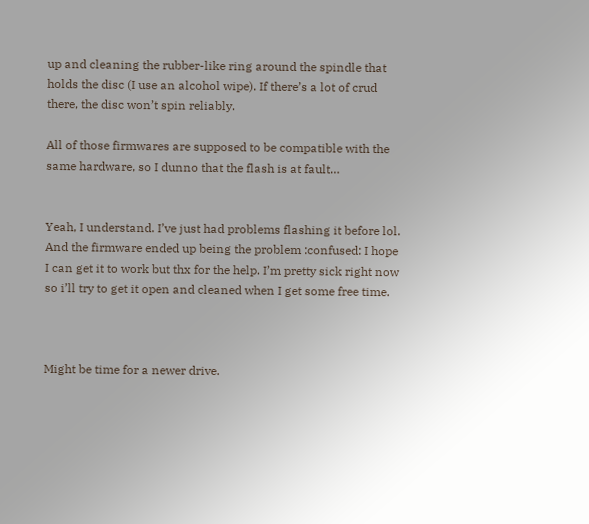up and cleaning the rubber-like ring around the spindle that holds the disc (I use an alcohol wipe). If there’s a lot of crud there, the disc won’t spin reliably.

All of those firmwares are supposed to be compatible with the same hardware, so I dunno that the flash is at fault…


Yeah, I understand. I’ve just had problems flashing it before lol. And the firmware ended up being the problem :confused: I hope I can get it to work but thx for the help. I’m pretty sick right now so i’ll try to get it open and cleaned when I get some free time.



Might be time for a newer drive.